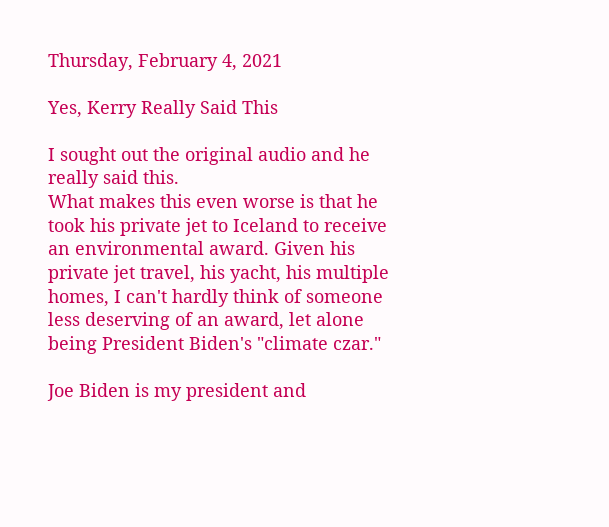Thursday, February 4, 2021

Yes, Kerry Really Said This

I sought out the original audio and he really said this.
What makes this even worse is that he took his private jet to Iceland to receive an environmental award. Given his private jet travel, his yacht, his multiple homes, I can't hardly think of someone less deserving of an award, let alone being President Biden's "climate czar."

Joe Biden is my president and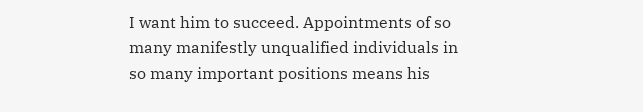I want him to succeed. Appointments of so many manifestly unqualified individuals in so many important positions means his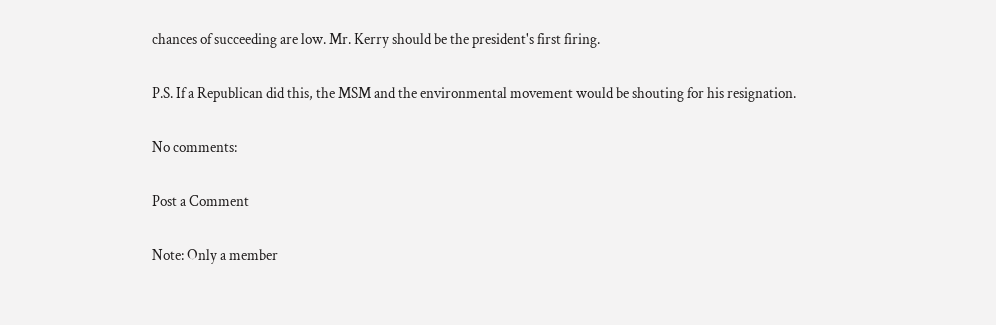chances of succeeding are low. Mr. Kerry should be the president's first firing.

P.S. If a Republican did this, the MSM and the environmental movement would be shouting for his resignation.

No comments:

Post a Comment

Note: Only a member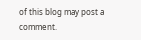of this blog may post a comment.